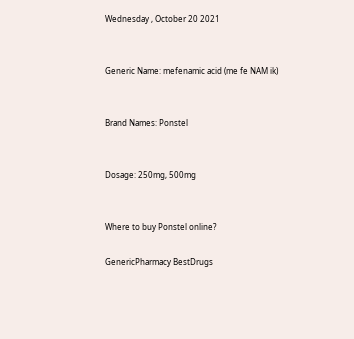Wednesday , October 20 2021


Generic Name: mefenamic acid (me fe NAM ik)


Brand Names: Ponstel


Dosage: 250mg, 500mg


Where to buy Ponstel online?

GenericPharmacy BestDrugs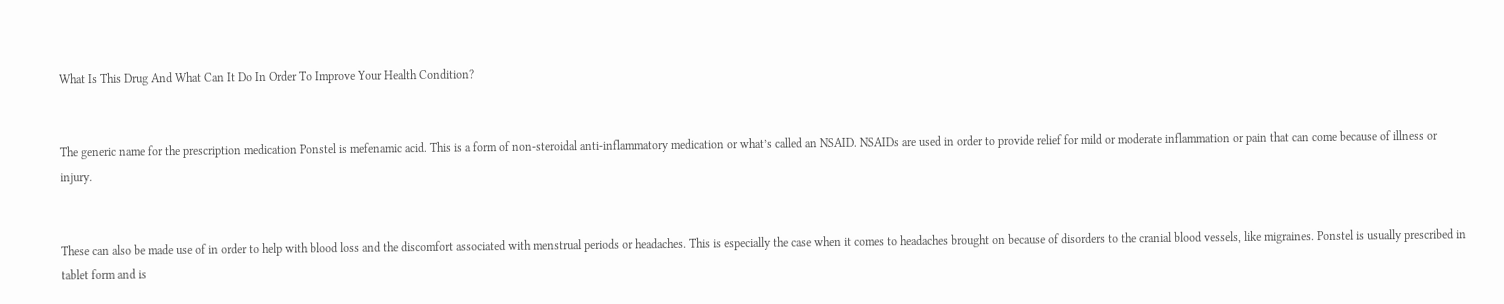What Is This Drug And What Can It Do In Order To Improve Your Health Condition?


The generic name for the prescription medication Ponstel is mefenamic acid. This is a form of non-steroidal anti-inflammatory medication or what’s called an NSAID. NSAIDs are used in order to provide relief for mild or moderate inflammation or pain that can come because of illness or injury.


These can also be made use of in order to help with blood loss and the discomfort associated with menstrual periods or headaches. This is especially the case when it comes to headaches brought on because of disorders to the cranial blood vessels, like migraines. Ponstel is usually prescribed in tablet form and is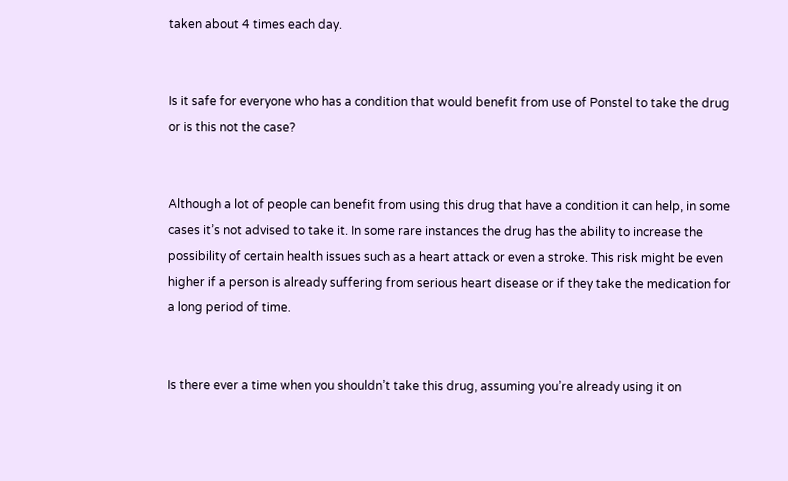taken about 4 times each day.


Is it safe for everyone who has a condition that would benefit from use of Ponstel to take the drug or is this not the case?


Although a lot of people can benefit from using this drug that have a condition it can help, in some cases it’s not advised to take it. In some rare instances the drug has the ability to increase the possibility of certain health issues such as a heart attack or even a stroke. This risk might be even higher if a person is already suffering from serious heart disease or if they take the medication for a long period of time.


Is there ever a time when you shouldn’t take this drug, assuming you’re already using it on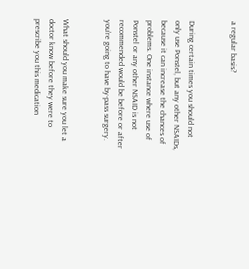a regular basis?


During certain times you should not only use Ponstel, but any other NSAIDs, because it can increase the chances of problems. One instance where use of Ponstel or any other NSAID is not recommended would be before or after you’re going to have by-pass surgery.


What should you make sure you let a doctor know before they were to prescribe you this medication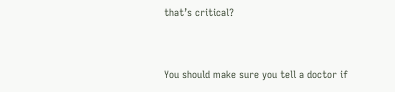that’s critical?


You should make sure you tell a doctor if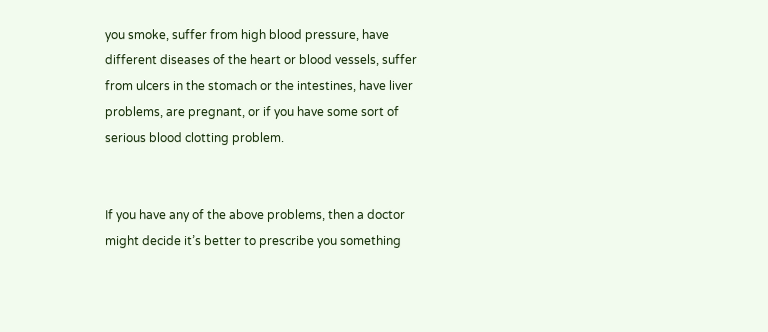you smoke, suffer from high blood pressure, have different diseases of the heart or blood vessels, suffer from ulcers in the stomach or the intestines, have liver problems, are pregnant, or if you have some sort of serious blood clotting problem.


If you have any of the above problems, then a doctor might decide it’s better to prescribe you something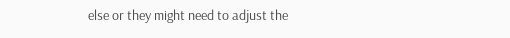else or they might need to adjust the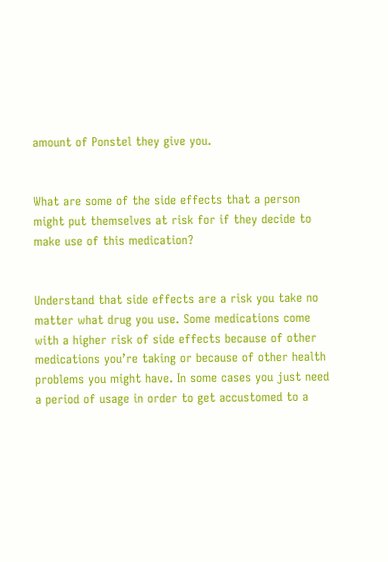amount of Ponstel they give you.


What are some of the side effects that a person might put themselves at risk for if they decide to make use of this medication?


Understand that side effects are a risk you take no matter what drug you use. Some medications come with a higher risk of side effects because of other medications you’re taking or because of other health problems you might have. In some cases you just need a period of usage in order to get accustomed to a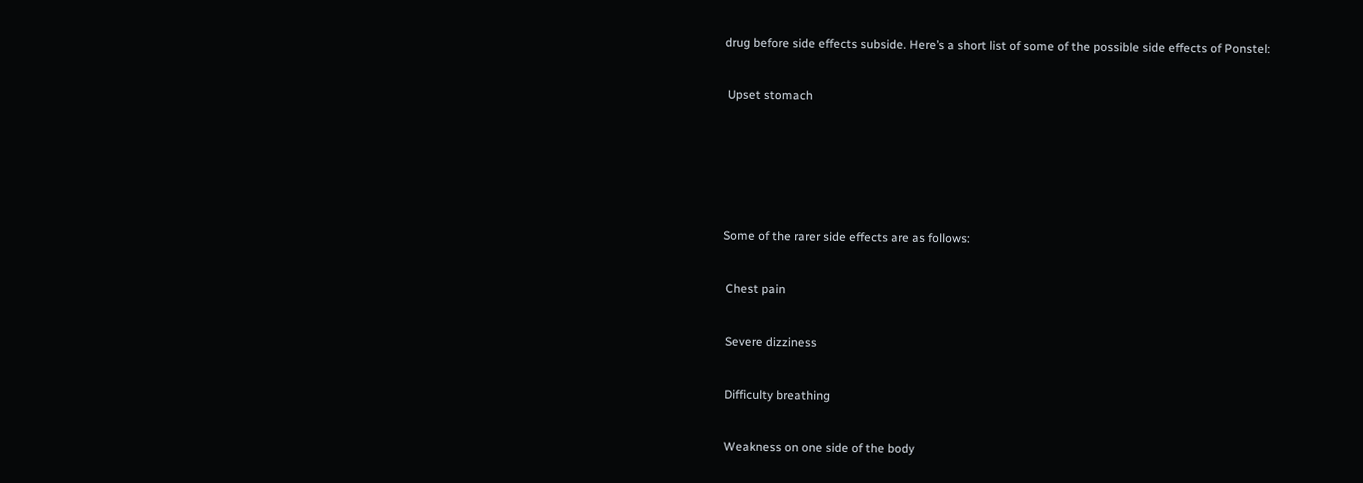drug before side effects subside. Here’s a short list of some of the possible side effects of Ponstel:


 Upset stomach







Some of the rarer side effects are as follows:


 Chest pain


 Severe dizziness


 Difficulty breathing


 Weakness on one side of the body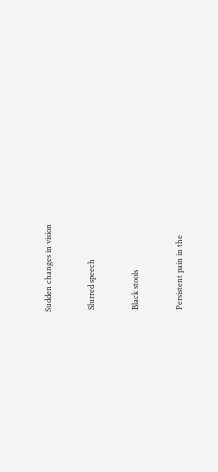Sudden changes in vision


 Slurred speech


 Black stools


 Persistent pain in the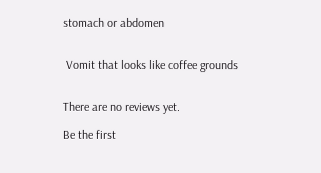stomach or abdomen


 Vomit that looks like coffee grounds


There are no reviews yet.

Be the first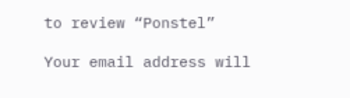to review “Ponstel”

Your email address will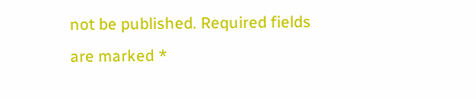not be published. Required fields are marked *